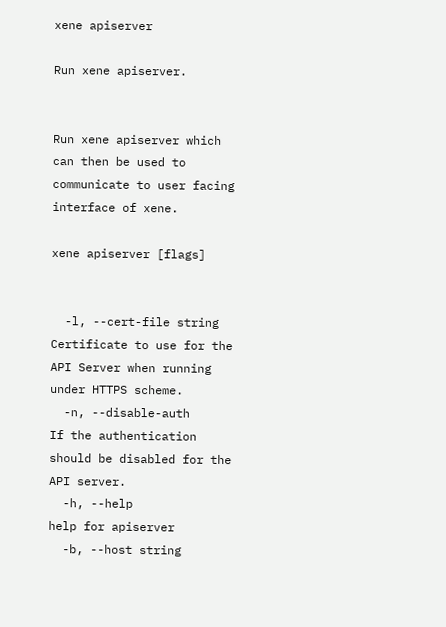xene apiserver

Run xene apiserver.


Run xene apiserver which can then be used to communicate to user facing interface of xene.

xene apiserver [flags]


  -l, --cert-file string           Certificate to use for the API Server when running under HTTPS scheme.
  -n, --disable-auth               If the authentication should be disabled for the API server.
  -h, --help                       help for apiserver
  -b, --host string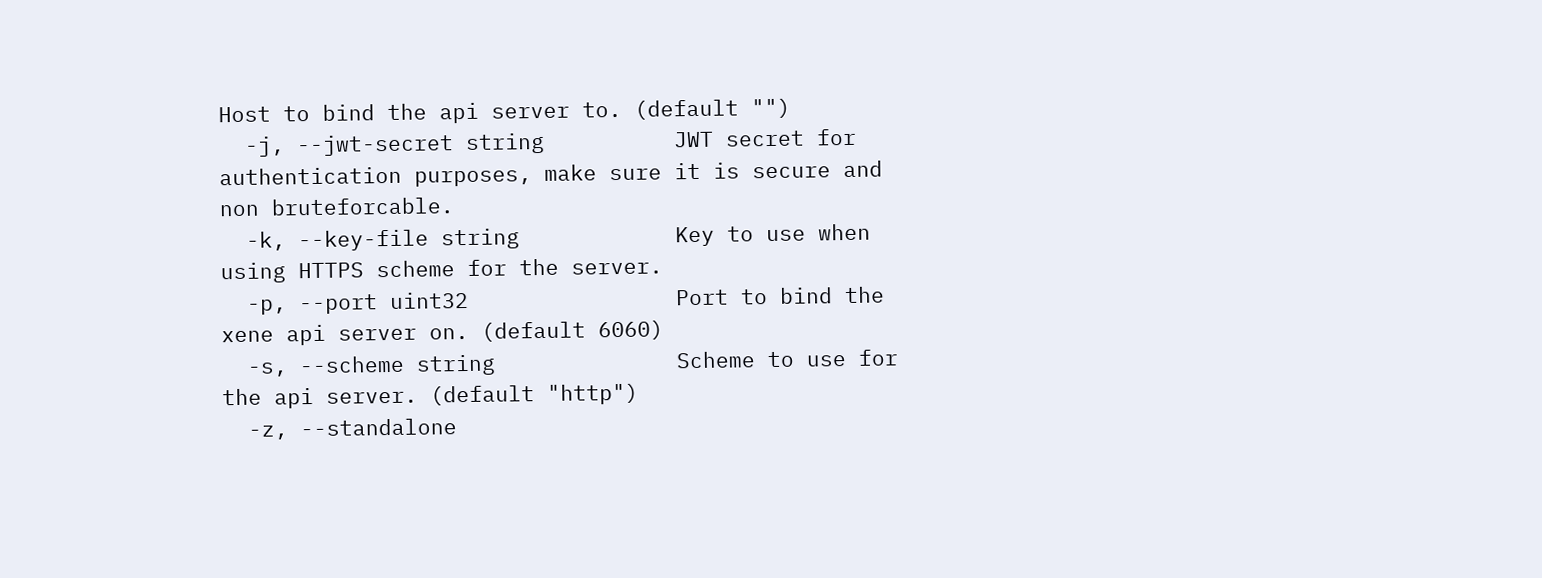Host to bind the api server to. (default "")
  -j, --jwt-secret string          JWT secret for authentication purposes, make sure it is secure and non bruteforcable.
  -k, --key-file string            Key to use when using HTTPS scheme for the server.
  -p, --port uint32                Port to bind the xene api server on. (default 6060)
  -s, --scheme string              Scheme to use for the api server. (default "http")
  -z, --standalone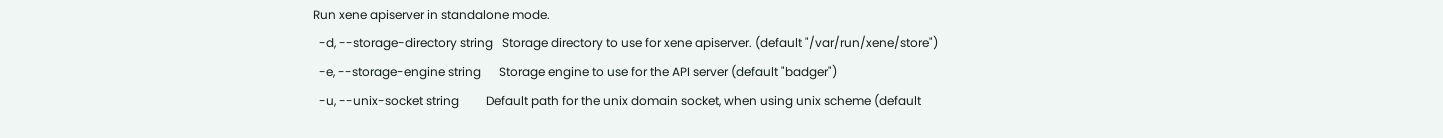Run xene apiserver in standalone mode.
  -d, --storage-directory string   Storage directory to use for xene apiserver. (default "/var/run/xene/store")
  -e, --storage-engine string      Storage engine to use for the API server (default "badger")
  -u, --unix-socket string         Default path for the unix domain socket, when using unix scheme (default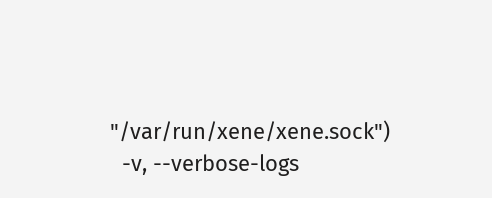"/var/run/xene/xene.sock")
  -v, --verbose-logs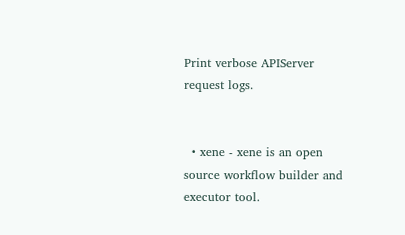Print verbose APIServer request logs.


  • xene - xene is an open source workflow builder and executor tool.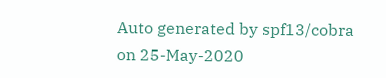Auto generated by spf13/cobra on 25-May-2020